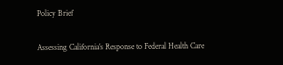Policy Brief

Assessing California’s Response to Federal Health Care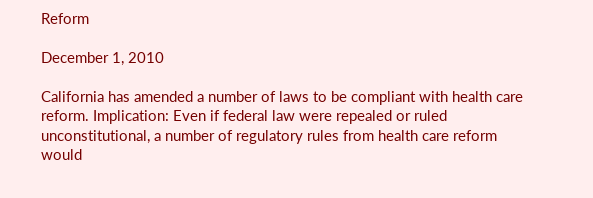Reform

December 1, 2010

California has amended a number of laws to be compliant with health care reform. Implication: Even if federal law were repealed or ruled unconstitutional, a number of regulatory rules from health care reform would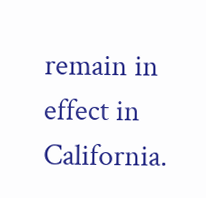remain in effect in California.